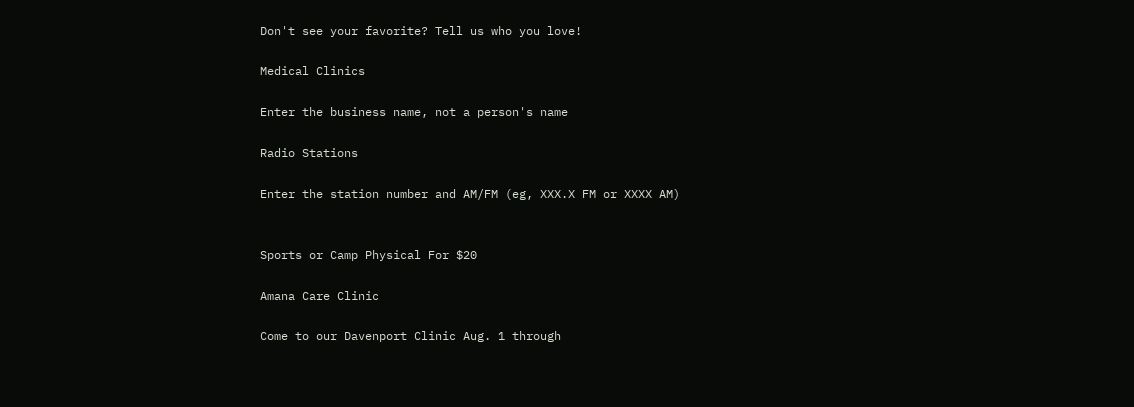Don't see your favorite? Tell us who you love!

Medical Clinics

Enter the business name, not a person's name

Radio Stations

Enter the station number and AM/FM (eg, XXX.X FM or XXXX AM)


Sports or Camp Physical For $20

Amana Care Clinic

Come to our Davenport Clinic Aug. 1 through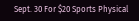Sept. 30 For $20 Sports Physical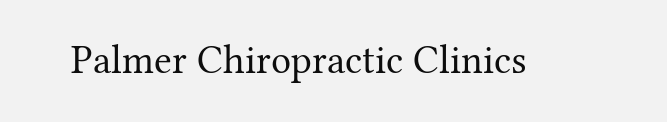Palmer Chiropractic Clinics